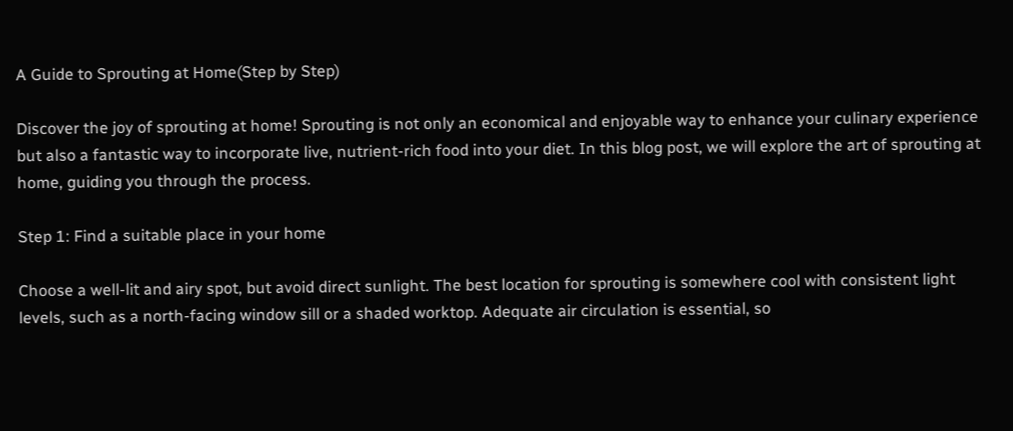A Guide to Sprouting at Home(Step by Step)

Discover the joy of sprouting at home! Sprouting is not only an economical and enjoyable way to enhance your culinary experience but also a fantastic way to incorporate live, nutrient-rich food into your diet. In this blog post, we will explore the art of sprouting at home, guiding you through the process.

Step 1: Find a suitable place in your home

Choose a well-lit and airy spot, but avoid direct sunlight. The best location for sprouting is somewhere cool with consistent light levels, such as a north-facing window sill or a shaded worktop. Adequate air circulation is essential, so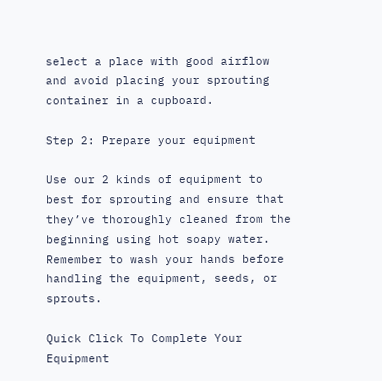select a place with good airflow and avoid placing your sprouting container in a cupboard.

Step 2: Prepare your equipment

Use our 2 kinds of equipment to best for sprouting and ensure that they’ve thoroughly cleaned from the beginning using hot soapy water. Remember to wash your hands before handling the equipment, seeds, or sprouts.

Quick Click To Complete Your Equipment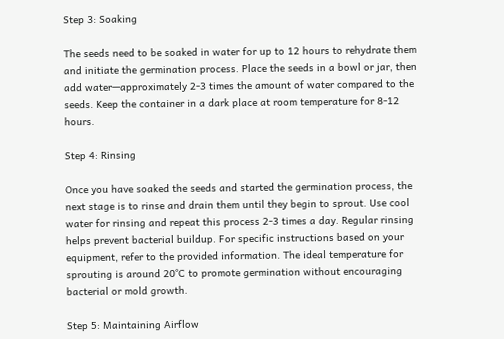Step 3: Soaking

The seeds need to be soaked in water for up to 12 hours to rehydrate them and initiate the germination process. Place the seeds in a bowl or jar, then add water—approximately 2-3 times the amount of water compared to the seeds. Keep the container in a dark place at room temperature for 8-12 hours.

Step 4: Rinsing

Once you have soaked the seeds and started the germination process, the next stage is to rinse and drain them until they begin to sprout. Use cool water for rinsing and repeat this process 2-3 times a day. Regular rinsing helps prevent bacterial buildup. For specific instructions based on your equipment, refer to the provided information. The ideal temperature for sprouting is around 20°C to promote germination without encouraging bacterial or mold growth.

Step 5: Maintaining Airflow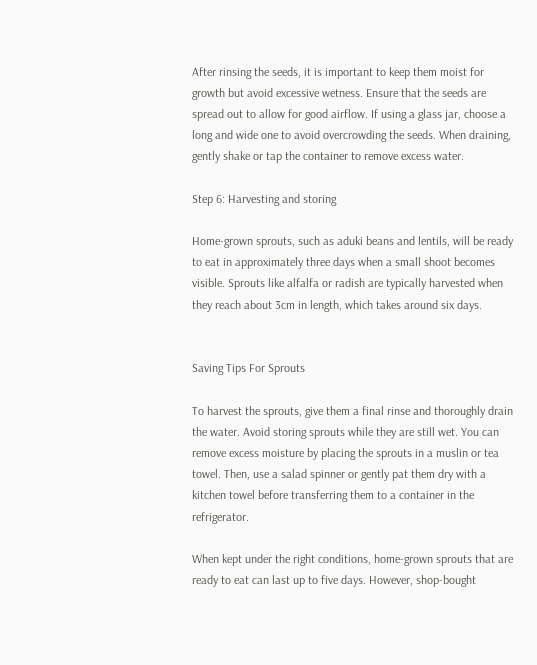After rinsing the seeds, it is important to keep them moist for growth but avoid excessive wetness. Ensure that the seeds are spread out to allow for good airflow. If using a glass jar, choose a long and wide one to avoid overcrowding the seeds. When draining, gently shake or tap the container to remove excess water.

Step 6: Harvesting and storing

Home-grown sprouts, such as aduki beans and lentils, will be ready to eat in approximately three days when a small shoot becomes visible. Sprouts like alfalfa or radish are typically harvested when they reach about 3cm in length, which takes around six days.


Saving Tips For Sprouts

To harvest the sprouts, give them a final rinse and thoroughly drain the water. Avoid storing sprouts while they are still wet. You can remove excess moisture by placing the sprouts in a muslin or tea towel. Then, use a salad spinner or gently pat them dry with a kitchen towel before transferring them to a container in the refrigerator.

When kept under the right conditions, home-grown sprouts that are ready to eat can last up to five days. However, shop-bought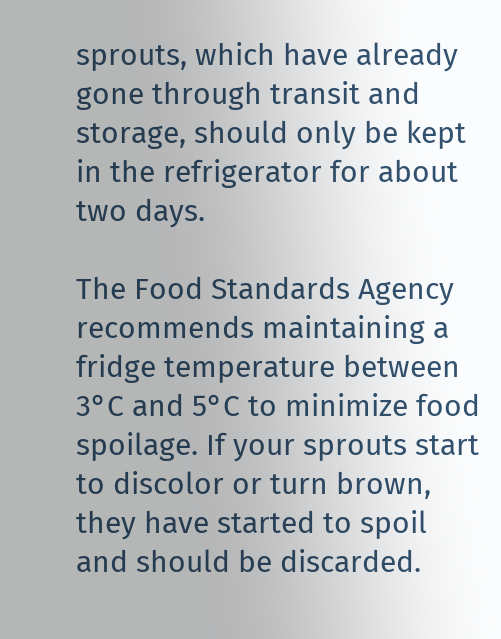sprouts, which have already gone through transit and storage, should only be kept in the refrigerator for about two days.

The Food Standards Agency recommends maintaining a fridge temperature between 3°C and 5°C to minimize food spoilage. If your sprouts start to discolor or turn brown, they have started to spoil and should be discarded.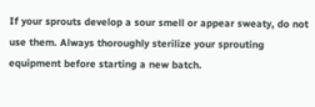If your sprouts develop a sour smell or appear sweaty, do not use them. Always thoroughly sterilize your sprouting equipment before starting a new batch.